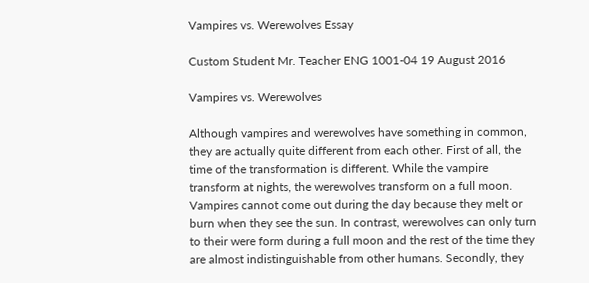Vampires vs. Werewolves Essay

Custom Student Mr. Teacher ENG 1001-04 19 August 2016

Vampires vs. Werewolves

Although vampires and werewolves have something in common, they are actually quite different from each other. First of all, the time of the transformation is different. While the vampire transform at nights, the werewolves transform on a full moon. Vampires cannot come out during the day because they melt or burn when they see the sun. In contrast, werewolves can only turn to their were form during a full moon and the rest of the time they are almost indistinguishable from other humans. Secondly, they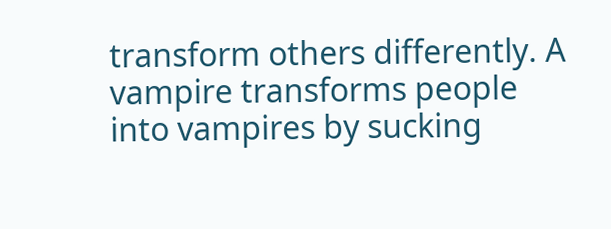transform others differently. A vampire transforms people into vampires by sucking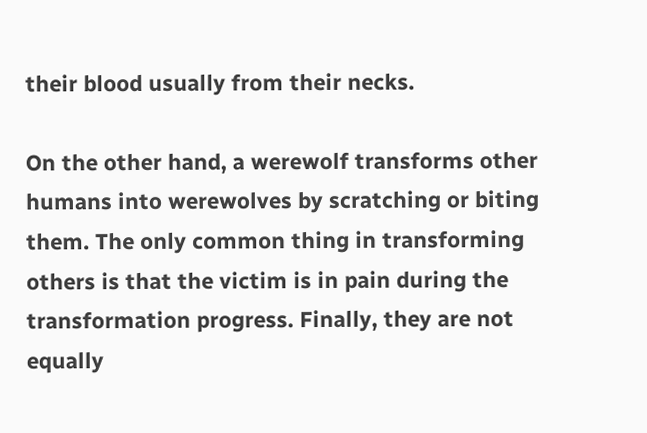their blood usually from their necks.

On the other hand, a werewolf transforms other humans into werewolves by scratching or biting them. The only common thing in transforming others is that the victim is in pain during the transformation progress. Finally, they are not equally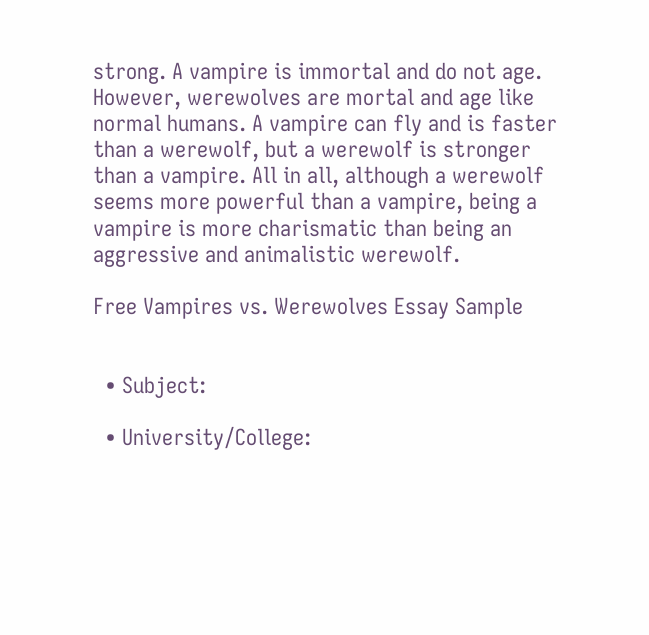strong. A vampire is immortal and do not age. However, werewolves are mortal and age like normal humans. A vampire can fly and is faster than a werewolf, but a werewolf is stronger than a vampire. All in all, although a werewolf seems more powerful than a vampire, being a vampire is more charismatic than being an aggressive and animalistic werewolf.

Free Vampires vs. Werewolves Essay Sample


  • Subject:

  • University/College: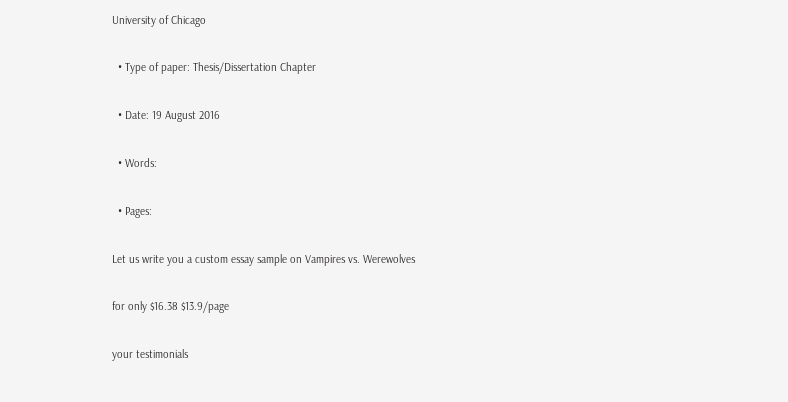University of Chicago

  • Type of paper: Thesis/Dissertation Chapter

  • Date: 19 August 2016

  • Words:

  • Pages:

Let us write you a custom essay sample on Vampires vs. Werewolves

for only $16.38 $13.9/page

your testimonials